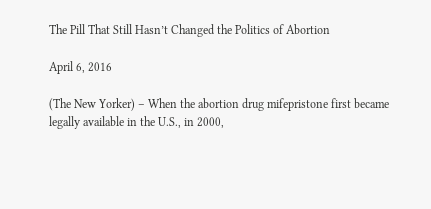The Pill That Still Hasn’t Changed the Politics of Abortion

April 6, 2016

(The New Yorker) – When the abortion drug mifepristone first became legally available in the U.S., in 2000,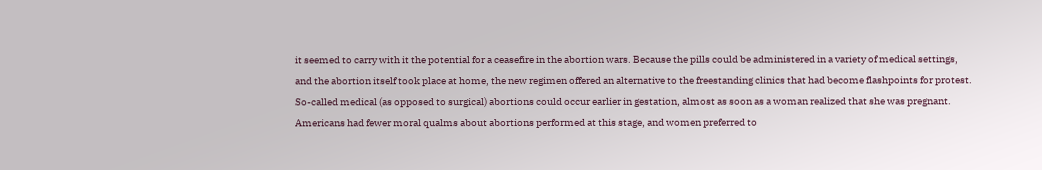it seemed to carry with it the potential for a ceasefire in the abortion wars. Because the pills could be administered in a variety of medical settings, and the abortion itself took place at home, the new regimen offered an alternative to the freestanding clinics that had become flashpoints for protest. So-called medical (as opposed to surgical) abortions could occur earlier in gestation, almost as soon as a woman realized that she was pregnant. Americans had fewer moral qualms about abortions performed at this stage, and women preferred to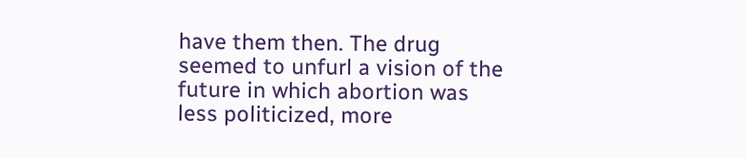have them then. The drug seemed to unfurl a vision of the future in which abortion was less politicized, more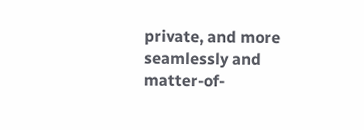private, and more seamlessly and matter-of-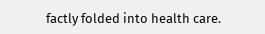factly folded into health care.